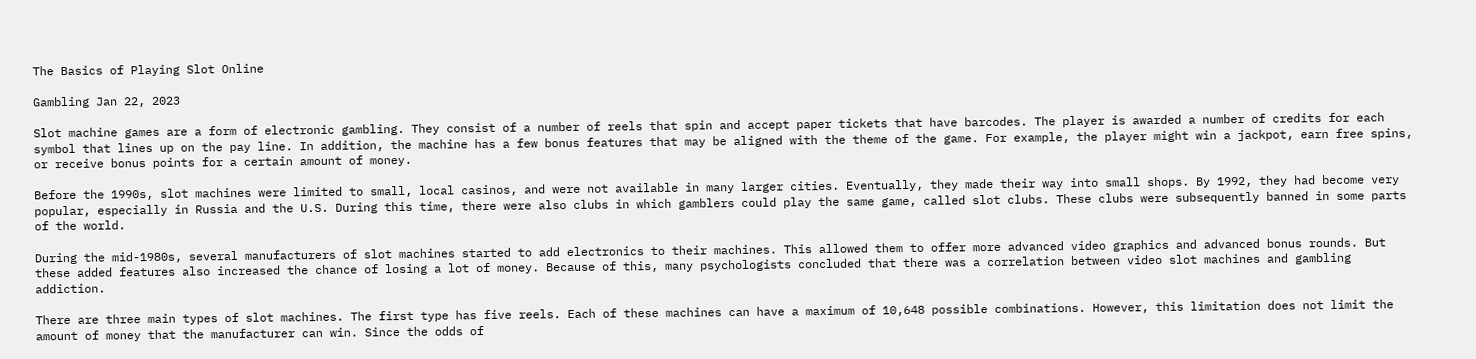The Basics of Playing Slot Online

Gambling Jan 22, 2023

Slot machine games are a form of electronic gambling. They consist of a number of reels that spin and accept paper tickets that have barcodes. The player is awarded a number of credits for each symbol that lines up on the pay line. In addition, the machine has a few bonus features that may be aligned with the theme of the game. For example, the player might win a jackpot, earn free spins, or receive bonus points for a certain amount of money.

Before the 1990s, slot machines were limited to small, local casinos, and were not available in many larger cities. Eventually, they made their way into small shops. By 1992, they had become very popular, especially in Russia and the U.S. During this time, there were also clubs in which gamblers could play the same game, called slot clubs. These clubs were subsequently banned in some parts of the world.

During the mid-1980s, several manufacturers of slot machines started to add electronics to their machines. This allowed them to offer more advanced video graphics and advanced bonus rounds. But these added features also increased the chance of losing a lot of money. Because of this, many psychologists concluded that there was a correlation between video slot machines and gambling addiction.

There are three main types of slot machines. The first type has five reels. Each of these machines can have a maximum of 10,648 possible combinations. However, this limitation does not limit the amount of money that the manufacturer can win. Since the odds of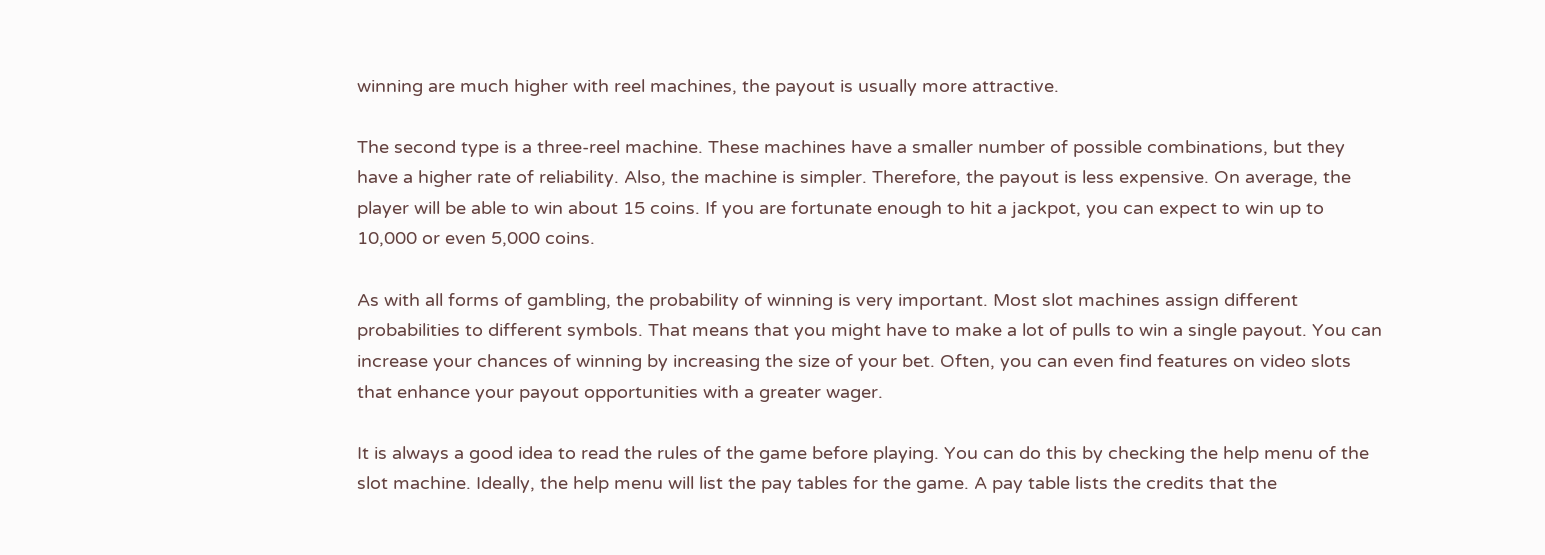winning are much higher with reel machines, the payout is usually more attractive.

The second type is a three-reel machine. These machines have a smaller number of possible combinations, but they have a higher rate of reliability. Also, the machine is simpler. Therefore, the payout is less expensive. On average, the player will be able to win about 15 coins. If you are fortunate enough to hit a jackpot, you can expect to win up to 10,000 or even 5,000 coins.

As with all forms of gambling, the probability of winning is very important. Most slot machines assign different probabilities to different symbols. That means that you might have to make a lot of pulls to win a single payout. You can increase your chances of winning by increasing the size of your bet. Often, you can even find features on video slots that enhance your payout opportunities with a greater wager.

It is always a good idea to read the rules of the game before playing. You can do this by checking the help menu of the slot machine. Ideally, the help menu will list the pay tables for the game. A pay table lists the credits that the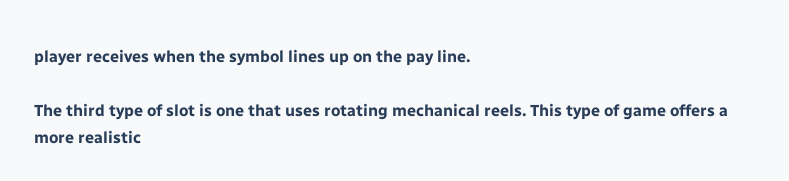player receives when the symbol lines up on the pay line.

The third type of slot is one that uses rotating mechanical reels. This type of game offers a more realistic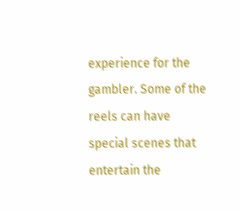experience for the gambler. Some of the reels can have special scenes that entertain the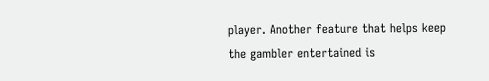player. Another feature that helps keep the gambler entertained is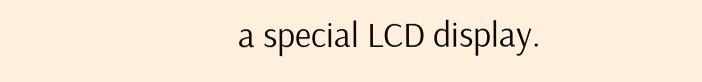a special LCD display.